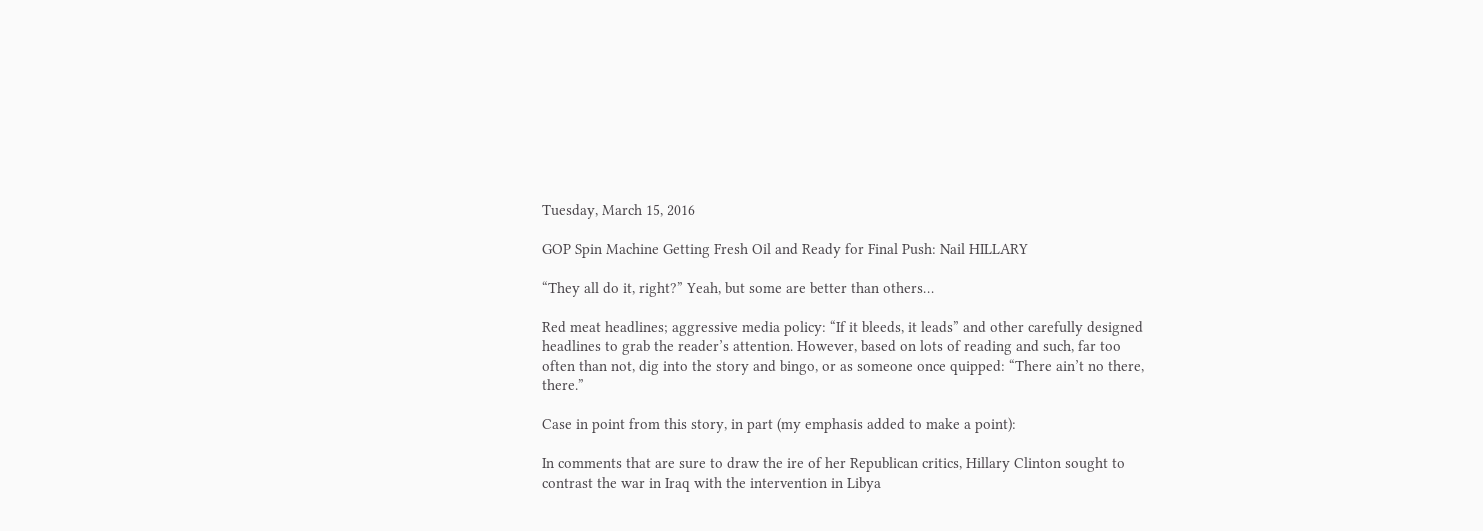Tuesday, March 15, 2016

GOP Spin Machine Getting Fresh Oil and Ready for Final Push: Nail HILLARY

“They all do it, right?” Yeah, but some are better than others…

Red meat headlines; aggressive media policy: “If it bleeds, it leads” and other carefully designed headlines to grab the reader’s attention. However, based on lots of reading and such, far too often than not, dig into the story and bingo, or as someone once quipped: “There ain’t no there, there.”

Case in point from this story, in part (my emphasis added to make a point):

In comments that are sure to draw the ire of her Republican critics, Hillary Clinton sought to contrast the war in Iraq with the intervention in Libya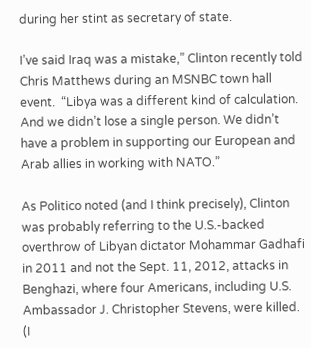during her stint as secretary of state.

I’ve said Iraq was a mistake,” Clinton recently told Chris Matthews during an MSNBC town hall event.  “Libya was a different kind of calculation. And we didn’t lose a single person. We didn’t have a problem in supporting our European and Arab allies in working with NATO.”

As Politico noted (and I think precisely), Clinton was probably referring to the U.S.-backed overthrow of Libyan dictator Mohammar Gadhafi in 2011 and not the Sept. 11, 2012, attacks in Benghazi, where four Americans, including U.S. Ambassador J. Christopher Stevens, were killed. (I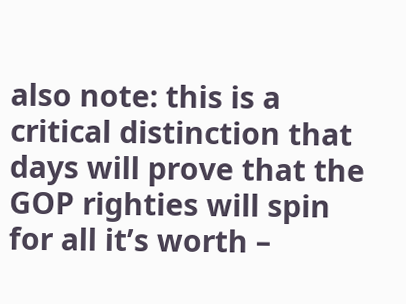also note: this is a critical distinction that days will prove that the GOP righties will spin for all it’s worth –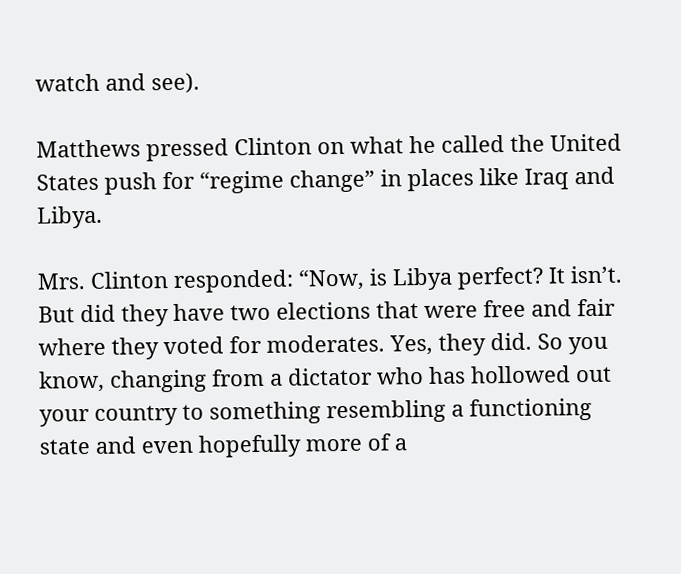watch and see).

Matthews pressed Clinton on what he called the United States push for “regime change” in places like Iraq and Libya.

Mrs. Clinton responded: “Now, is Libya perfect? It isn’t. But did they have two elections that were free and fair where they voted for moderates. Yes, they did. So you know, changing from a dictator who has hollowed out your country to something resembling a functioning state and even hopefully more of a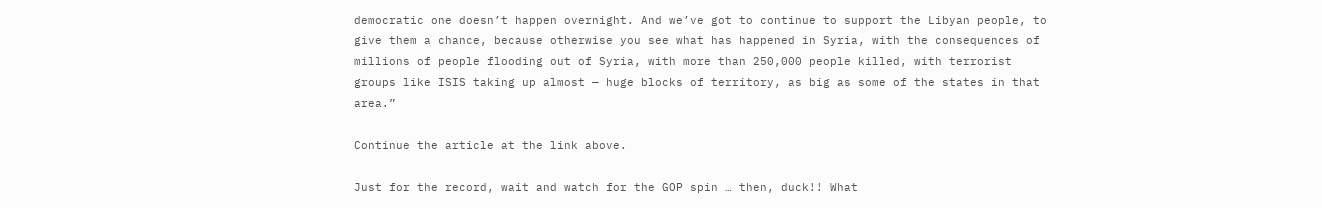democratic one doesn’t happen overnight. And we’ve got to continue to support the Libyan people, to give them a chance, because otherwise you see what has happened in Syria, with the consequences of millions of people flooding out of Syria, with more than 250,000 people killed, with terrorist groups like ISIS taking up almost — huge blocks of territory, as big as some of the states in that area.”

Continue the article at the link above.

Just for the record, wait and watch for the GOP spin … then, duck!! What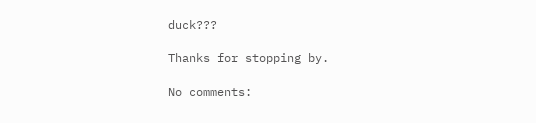duck???

Thanks for stopping by.

No comments: